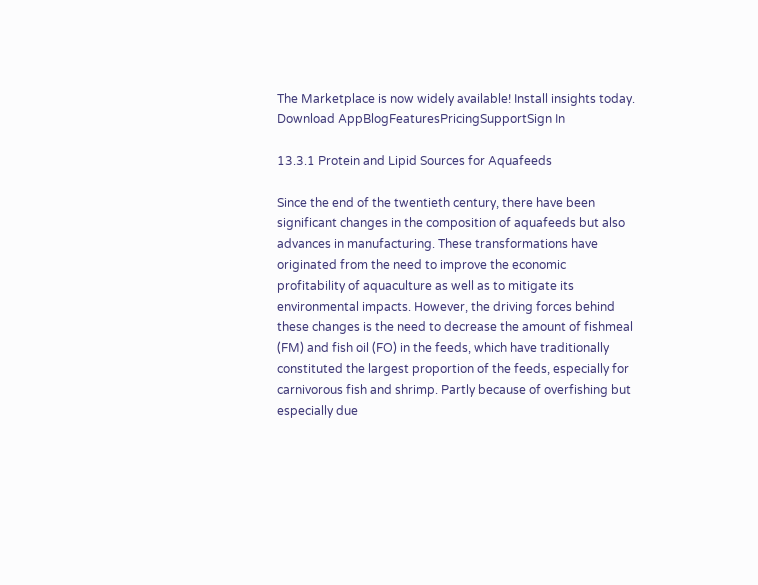The Marketplace is now widely available! Install insights today.
Download AppBlogFeaturesPricingSupportSign In

13.3.1 Protein and Lipid Sources for Aquafeeds

Since the end of the twentieth century, there have been significant changes in the composition of aquafeeds but also advances in manufacturing. These transformations have originated from the need to improve the economic profitability of aquaculture as well as to mitigate its environmental impacts. However, the driving forces behind these changes is the need to decrease the amount of fishmeal (FM) and fish oil (FO) in the feeds, which have traditionally constituted the largest proportion of the feeds, especially for carnivorous fish and shrimp. Partly because of overfishing but especially due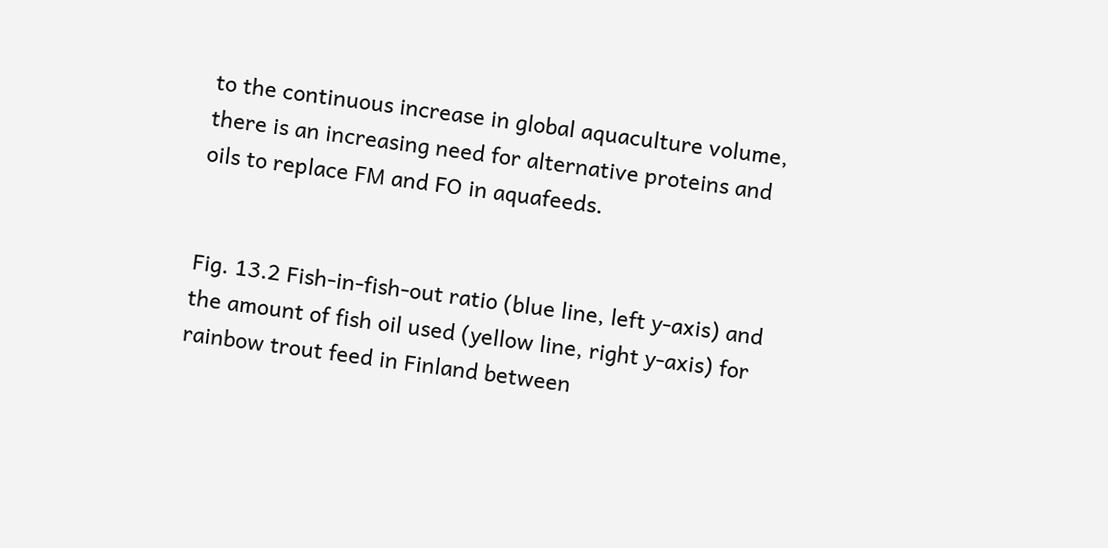to the continuous increase in global aquaculture volume, there is an increasing need for alternative proteins and oils to replace FM and FO in aquafeeds.


Fig. 13.2 Fish-in-fish-out ratio (blue line, left y-axis) and the amount of fish oil used (yellow line, right y-axis) for rainbow trout feed in Finland between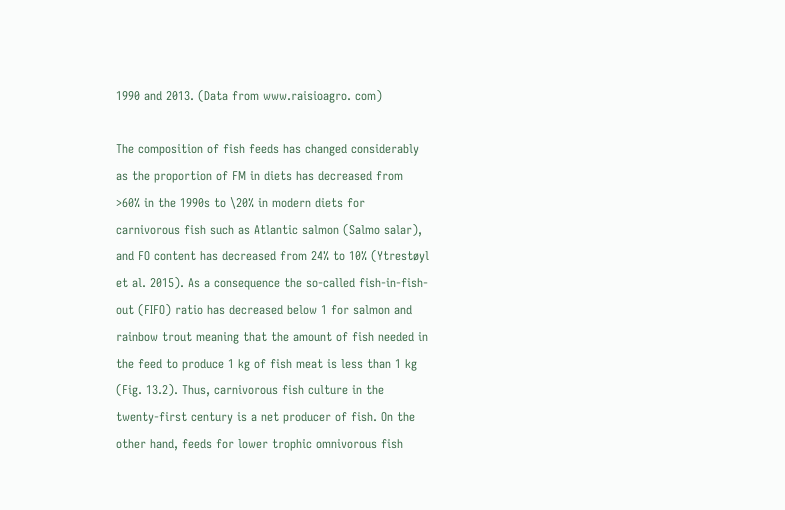1990 and 2013. (Data from www.raisioagro. com)

The composition of fish feeds has changed considerably as the proportion of FM in diets has decreased from >60% in the 1990s to \20% in modern diets for carnivorous fish such as Atlantic salmon (Salmo salar), and FO content has decreased from 24% to 10% (Ytrestøyl et al. 2015). As a consequence the so-called fish-in-fish-out (FIFO) ratio has decreased below 1 for salmon and rainbow trout meaning that the amount of fish needed in the feed to produce 1 kg of fish meat is less than 1 kg (Fig. 13.2). Thus, carnivorous fish culture in the twenty-first century is a net producer of fish. On the other hand, feeds for lower trophic omnivorous fish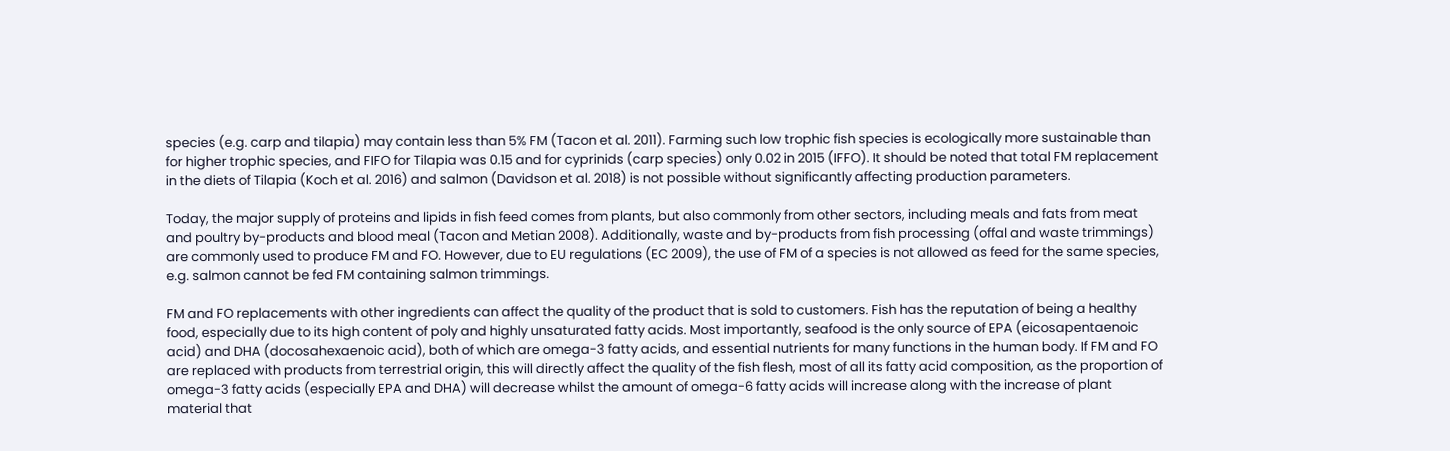species (e.g. carp and tilapia) may contain less than 5% FM (Tacon et al. 2011). Farming such low trophic fish species is ecologically more sustainable than for higher trophic species, and FIFO for Tilapia was 0.15 and for cyprinids (carp species) only 0.02 in 2015 (IFFO). It should be noted that total FM replacement in the diets of Tilapia (Koch et al. 2016) and salmon (Davidson et al. 2018) is not possible without significantly affecting production parameters.

Today, the major supply of proteins and lipids in fish feed comes from plants, but also commonly from other sectors, including meals and fats from meat and poultry by-products and blood meal (Tacon and Metian 2008). Additionally, waste and by-products from fish processing (offal and waste trimmings) are commonly used to produce FM and FO. However, due to EU regulations (EC 2009), the use of FM of a species is not allowed as feed for the same species, e.g. salmon cannot be fed FM containing salmon trimmings.

FM and FO replacements with other ingredients can affect the quality of the product that is sold to customers. Fish has the reputation of being a healthy food, especially due to its high content of poly and highly unsaturated fatty acids. Most importantly, seafood is the only source of EPA (eicosapentaenoic acid) and DHA (docosahexaenoic acid), both of which are omega-3 fatty acids, and essential nutrients for many functions in the human body. If FM and FO are replaced with products from terrestrial origin, this will directly affect the quality of the fish flesh, most of all its fatty acid composition, as the proportion of omega-3 fatty acids (especially EPA and DHA) will decrease whilst the amount of omega-6 fatty acids will increase along with the increase of plant material that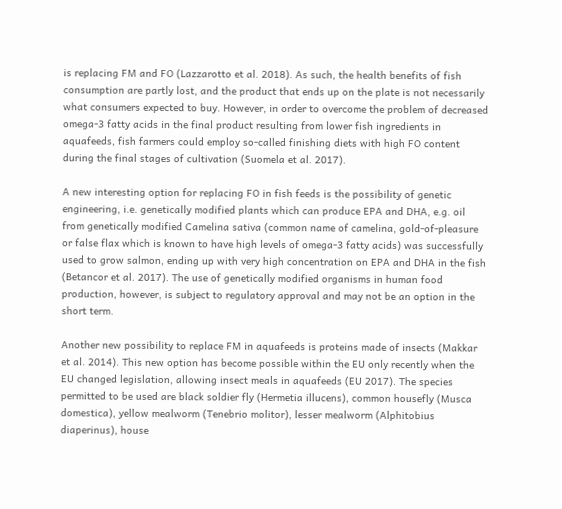is replacing FM and FO (Lazzarotto et al. 2018). As such, the health benefits of fish consumption are partly lost, and the product that ends up on the plate is not necessarily what consumers expected to buy. However, in order to overcome the problem of decreased omega-3 fatty acids in the final product resulting from lower fish ingredients in aquafeeds, fish farmers could employ so-called finishing diets with high FO content during the final stages of cultivation (Suomela et al. 2017).

A new interesting option for replacing FO in fish feeds is the possibility of genetic engineering, i.e. genetically modified plants which can produce EPA and DHA, e.g. oil from genetically modified Camelina sativa (common name of camelina, gold-of-pleasure or false flax which is known to have high levels of omega-3 fatty acids) was successfully used to grow salmon, ending up with very high concentration on EPA and DHA in the fish (Betancor et al. 2017). The use of genetically modified organisms in human food production, however, is subject to regulatory approval and may not be an option in the short term.

Another new possibility to replace FM in aquafeeds is proteins made of insects (Makkar et al. 2014). This new option has become possible within the EU only recently when the EU changed legislation, allowing insect meals in aquafeeds (EU 2017). The species permitted to be used are black soldier fly (Hermetia illucens), common housefly (Musca domestica), yellow mealworm (Tenebrio molitor), lesser mealworm (Alphitobius diaperinus), house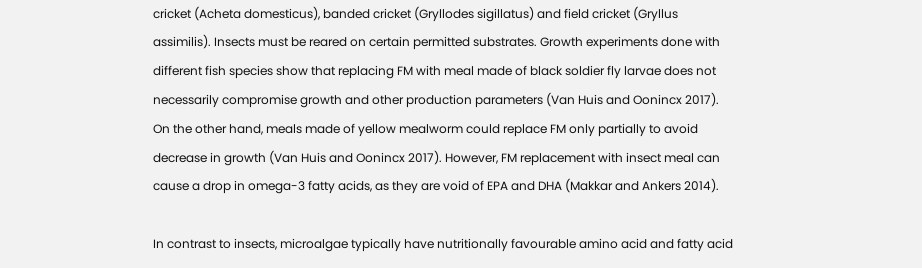cricket (Acheta domesticus), banded cricket (Gryllodes sigillatus) and field cricket (Gryllus assimilis). Insects must be reared on certain permitted substrates. Growth experiments done with different fish species show that replacing FM with meal made of black soldier fly larvae does not necessarily compromise growth and other production parameters (Van Huis and Oonincx 2017). On the other hand, meals made of yellow mealworm could replace FM only partially to avoid decrease in growth (Van Huis and Oonincx 2017). However, FM replacement with insect meal can cause a drop in omega-3 fatty acids, as they are void of EPA and DHA (Makkar and Ankers 2014).

In contrast to insects, microalgae typically have nutritionally favourable amino acid and fatty acid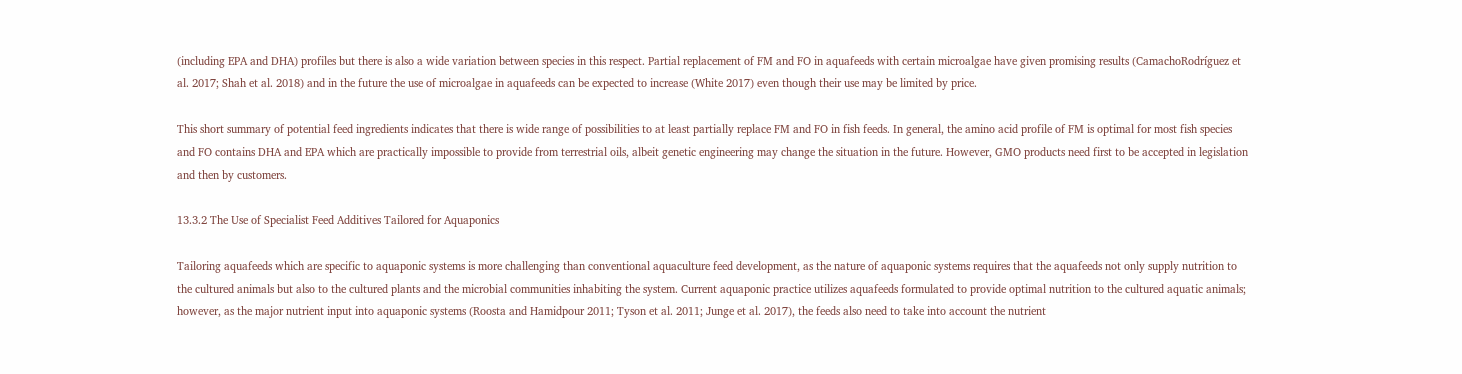(including EPA and DHA) profiles but there is also a wide variation between species in this respect. Partial replacement of FM and FO in aquafeeds with certain microalgae have given promising results (CamachoRodríguez et al. 2017; Shah et al. 2018) and in the future the use of microalgae in aquafeeds can be expected to increase (White 2017) even though their use may be limited by price.

This short summary of potential feed ingredients indicates that there is wide range of possibilities to at least partially replace FM and FO in fish feeds. In general, the amino acid profile of FM is optimal for most fish species and FO contains DHA and EPA which are practically impossible to provide from terrestrial oils, albeit genetic engineering may change the situation in the future. However, GMO products need first to be accepted in legislation and then by customers.

13.3.2 The Use of Specialist Feed Additives Tailored for Aquaponics

Tailoring aquafeeds which are specific to aquaponic systems is more challenging than conventional aquaculture feed development, as the nature of aquaponic systems requires that the aquafeeds not only supply nutrition to the cultured animals but also to the cultured plants and the microbial communities inhabiting the system. Current aquaponic practice utilizes aquafeeds formulated to provide optimal nutrition to the cultured aquatic animals; however, as the major nutrient input into aquaponic systems (Roosta and Hamidpour 2011; Tyson et al. 2011; Junge et al. 2017), the feeds also need to take into account the nutrient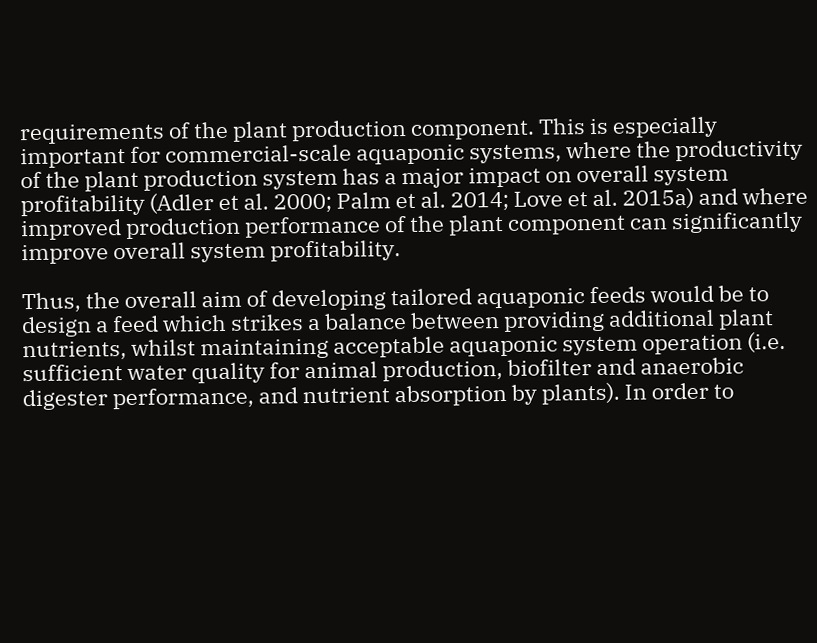requirements of the plant production component. This is especially important for commercial-scale aquaponic systems, where the productivity of the plant production system has a major impact on overall system profitability (Adler et al. 2000; Palm et al. 2014; Love et al. 2015a) and where improved production performance of the plant component can significantly improve overall system profitability.

Thus, the overall aim of developing tailored aquaponic feeds would be to design a feed which strikes a balance between providing additional plant nutrients, whilst maintaining acceptable aquaponic system operation (i.e. sufficient water quality for animal production, biofilter and anaerobic digester performance, and nutrient absorption by plants). In order to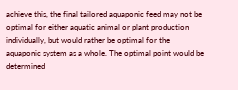achieve this, the final tailored aquaponic feed may not be optimal for either aquatic animal or plant production individually, but would rather be optimal for the aquaponic system as a whole. The optimal point would be determined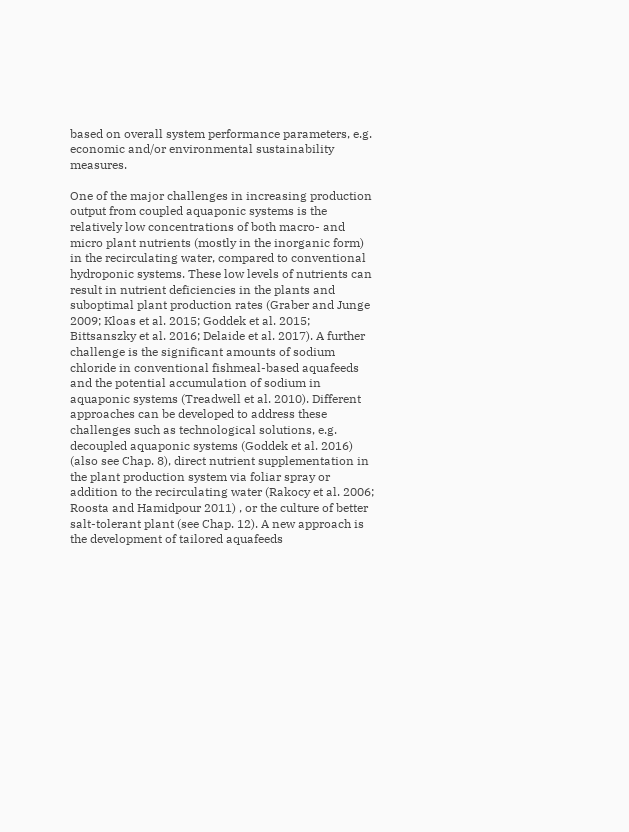based on overall system performance parameters, e.g. economic and/or environmental sustainability measures.

One of the major challenges in increasing production output from coupled aquaponic systems is the relatively low concentrations of both macro- and micro plant nutrients (mostly in the inorganic form) in the recirculating water, compared to conventional hydroponic systems. These low levels of nutrients can result in nutrient deficiencies in the plants and suboptimal plant production rates (Graber and Junge 2009; Kloas et al. 2015; Goddek et al. 2015; Bittsanszky et al. 2016; Delaide et al. 2017). A further challenge is the significant amounts of sodium chloride in conventional fishmeal-based aquafeeds and the potential accumulation of sodium in aquaponic systems (Treadwell et al. 2010). Different approaches can be developed to address these challenges such as technological solutions, e.g. decoupled aquaponic systems (Goddek et al. 2016) (also see Chap. 8), direct nutrient supplementation in the plant production system via foliar spray or addition to the recirculating water (Rakocy et al. 2006; Roosta and Hamidpour 2011) , or the culture of better salt-tolerant plant (see Chap. 12). A new approach is the development of tailored aquafeeds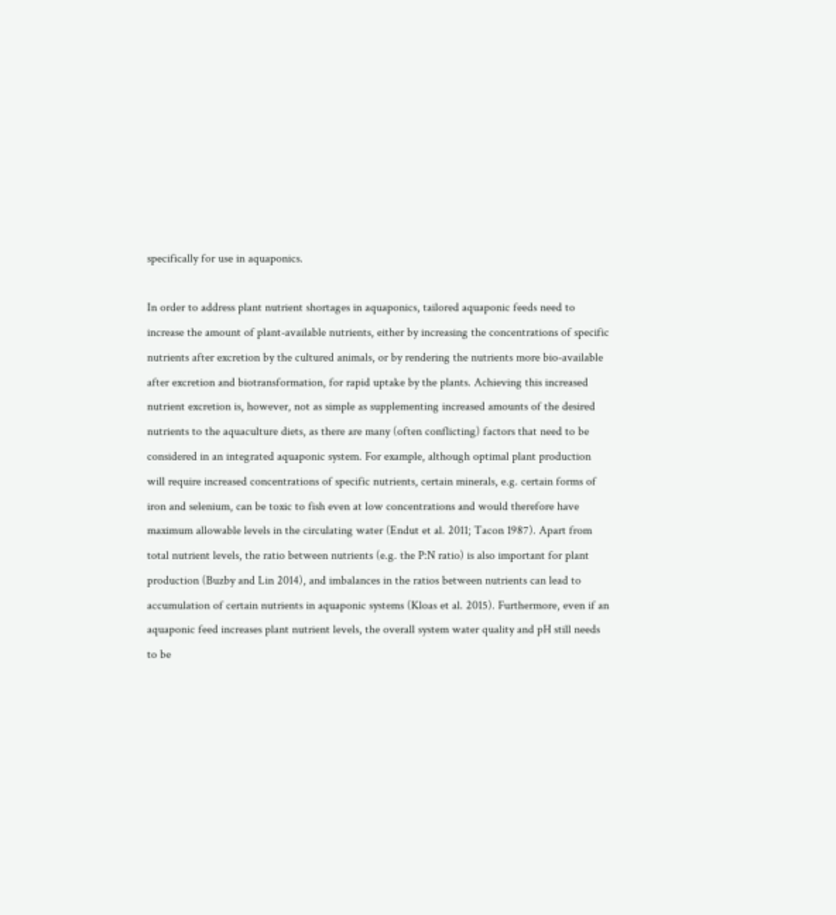specifically for use in aquaponics.

In order to address plant nutrient shortages in aquaponics, tailored aquaponic feeds need to increase the amount of plant-available nutrients, either by increasing the concentrations of specific nutrients after excretion by the cultured animals, or by rendering the nutrients more bio-available after excretion and biotransformation, for rapid uptake by the plants. Achieving this increased nutrient excretion is, however, not as simple as supplementing increased amounts of the desired nutrients to the aquaculture diets, as there are many (often conflicting) factors that need to be considered in an integrated aquaponic system. For example, although optimal plant production will require increased concentrations of specific nutrients, certain minerals, e.g. certain forms of iron and selenium, can be toxic to fish even at low concentrations and would therefore have maximum allowable levels in the circulating water (Endut et al. 2011; Tacon 1987). Apart from total nutrient levels, the ratio between nutrients (e.g. the P:N ratio) is also important for plant production (Buzby and Lin 2014), and imbalances in the ratios between nutrients can lead to accumulation of certain nutrients in aquaponic systems (Kloas et al. 2015). Furthermore, even if an aquaponic feed increases plant nutrient levels, the overall system water quality and pH still needs to be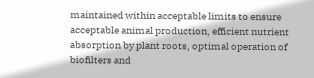maintained within acceptable limits to ensure acceptable animal production, efficient nutrient absorption by plant roots, optimal operation of biofilters and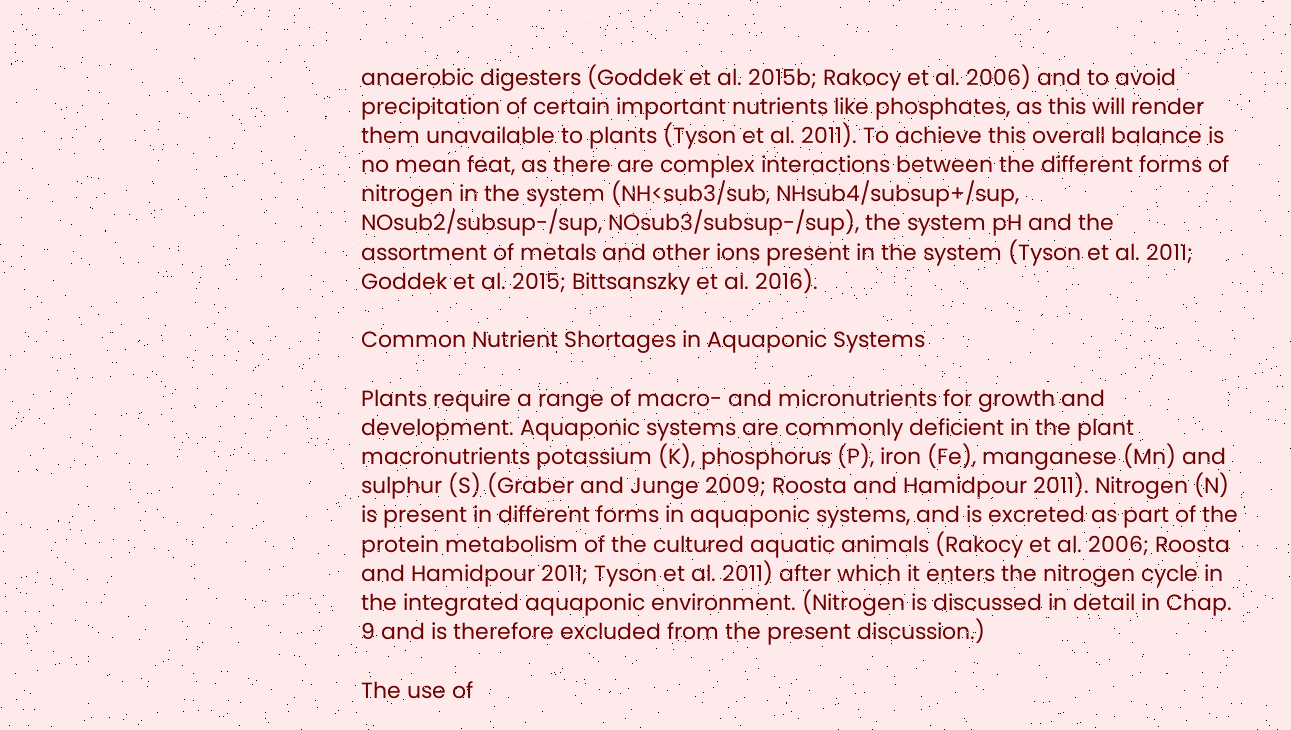anaerobic digesters (Goddek et al. 2015b; Rakocy et al. 2006) and to avoid precipitation of certain important nutrients like phosphates, as this will render them unavailable to plants (Tyson et al. 2011). To achieve this overall balance is no mean feat, as there are complex interactions between the different forms of nitrogen in the system (NH<sub3/sub, NHsub4/subsup+/sup, NOsub2/subsup-/sup, NOsub3/subsup-/sup), the system pH and the assortment of metals and other ions present in the system (Tyson et al. 2011; Goddek et al. 2015; Bittsanszky et al. 2016).

Common Nutrient Shortages in Aquaponic Systems

Plants require a range of macro- and micronutrients for growth and development. Aquaponic systems are commonly deficient in the plant macronutrients potassium (K), phosphorus (P), iron (Fe), manganese (Mn) and sulphur (S) (Graber and Junge 2009; Roosta and Hamidpour 2011). Nitrogen (N) is present in different forms in aquaponic systems, and is excreted as part of the protein metabolism of the cultured aquatic animals (Rakocy et al. 2006; Roosta and Hamidpour 2011; Tyson et al. 2011) after which it enters the nitrogen cycle in the integrated aquaponic environment. (Nitrogen is discussed in detail in Chap. 9 and is therefore excluded from the present discussion.)

The use of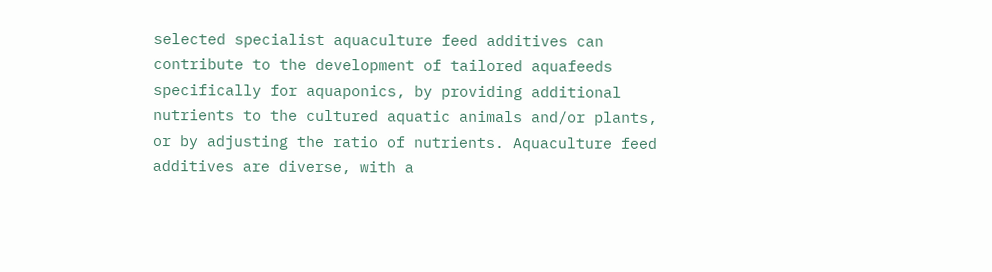selected specialist aquaculture feed additives can contribute to the development of tailored aquafeeds specifically for aquaponics, by providing additional nutrients to the cultured aquatic animals and/or plants, or by adjusting the ratio of nutrients. Aquaculture feed additives are diverse, with a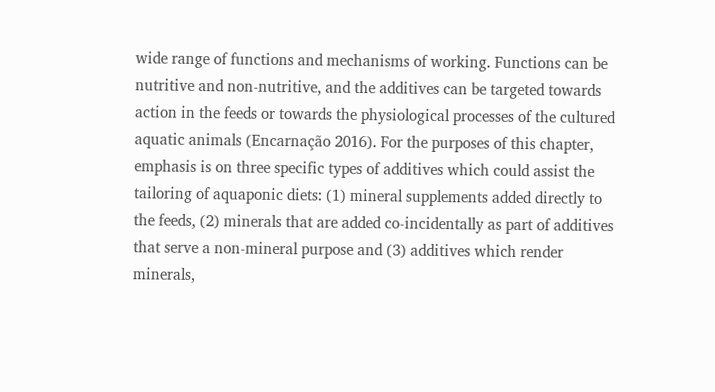wide range of functions and mechanisms of working. Functions can be nutritive and non-nutritive, and the additives can be targeted towards action in the feeds or towards the physiological processes of the cultured aquatic animals (Encarnação 2016). For the purposes of this chapter, emphasis is on three specific types of additives which could assist the tailoring of aquaponic diets: (1) mineral supplements added directly to the feeds, (2) minerals that are added co-incidentally as part of additives that serve a non-mineral purpose and (3) additives which render minerals,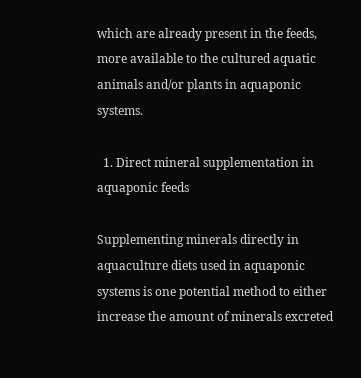which are already present in the feeds, more available to the cultured aquatic animals and/or plants in aquaponic systems.

  1. Direct mineral supplementation in aquaponic feeds

Supplementing minerals directly in aquaculture diets used in aquaponic systems is one potential method to either increase the amount of minerals excreted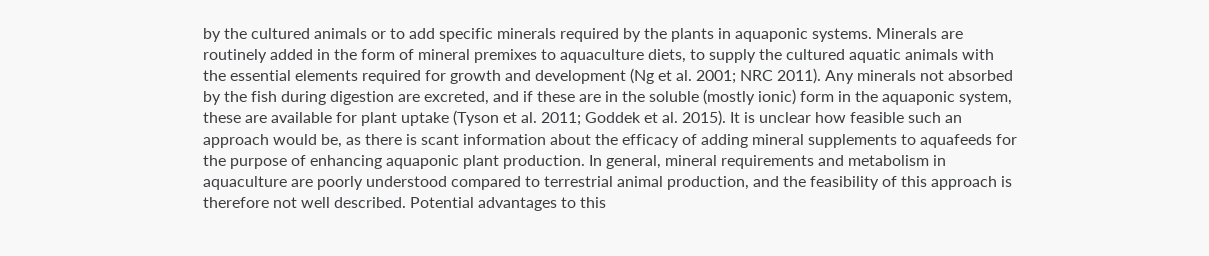by the cultured animals or to add specific minerals required by the plants in aquaponic systems. Minerals are routinely added in the form of mineral premixes to aquaculture diets, to supply the cultured aquatic animals with the essential elements required for growth and development (Ng et al. 2001; NRC 2011). Any minerals not absorbed by the fish during digestion are excreted, and if these are in the soluble (mostly ionic) form in the aquaponic system, these are available for plant uptake (Tyson et al. 2011; Goddek et al. 2015). It is unclear how feasible such an approach would be, as there is scant information about the efficacy of adding mineral supplements to aquafeeds for the purpose of enhancing aquaponic plant production. In general, mineral requirements and metabolism in aquaculture are poorly understood compared to terrestrial animal production, and the feasibility of this approach is therefore not well described. Potential advantages to this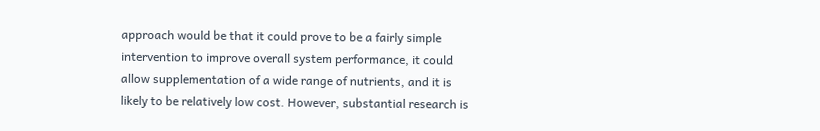approach would be that it could prove to be a fairly simple intervention to improve overall system performance, it could allow supplementation of a wide range of nutrients, and it is likely to be relatively low cost. However, substantial research is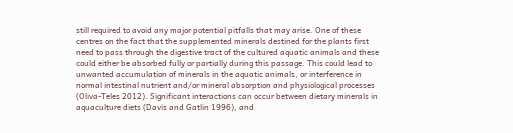still required to avoid any major potential pitfalls that may arise. One of these centres on the fact that the supplemented minerals destined for the plants first need to pass through the digestive tract of the cultured aquatic animals and these could either be absorbed fully or partially during this passage. This could lead to unwanted accumulation of minerals in the aquatic animals, or interference in normal intestinal nutrient and/or mineral absorption and physiological processes (Oliva-Teles 2012). Significant interactions can occur between dietary minerals in aquaculture diets (Davis and Gatlin 1996), and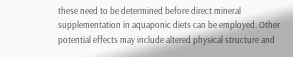these need to be determined before direct mineral supplementation in aquaponic diets can be employed. Other potential effects may include altered physical structure and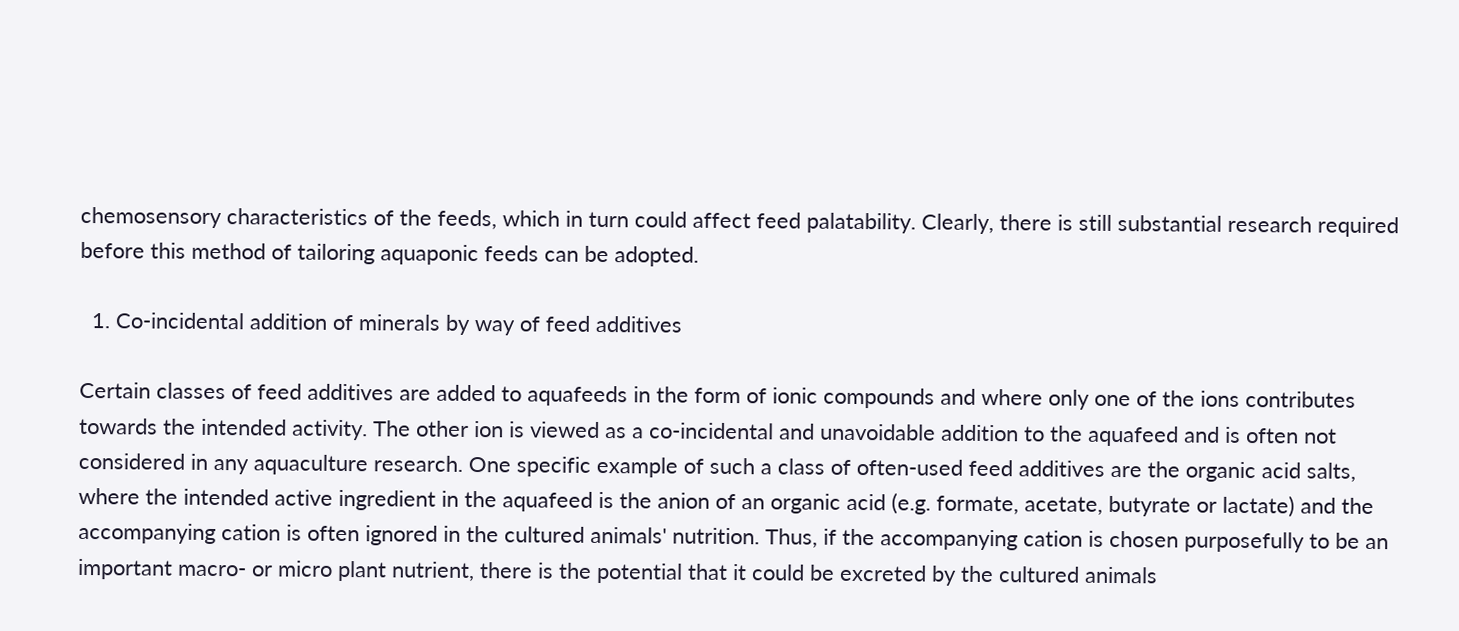chemosensory characteristics of the feeds, which in turn could affect feed palatability. Clearly, there is still substantial research required before this method of tailoring aquaponic feeds can be adopted.

  1. Co-incidental addition of minerals by way of feed additives

Certain classes of feed additives are added to aquafeeds in the form of ionic compounds and where only one of the ions contributes towards the intended activity. The other ion is viewed as a co-incidental and unavoidable addition to the aquafeed and is often not considered in any aquaculture research. One specific example of such a class of often-used feed additives are the organic acid salts, where the intended active ingredient in the aquafeed is the anion of an organic acid (e.g. formate, acetate, butyrate or lactate) and the accompanying cation is often ignored in the cultured animals' nutrition. Thus, if the accompanying cation is chosen purposefully to be an important macro- or micro plant nutrient, there is the potential that it could be excreted by the cultured animals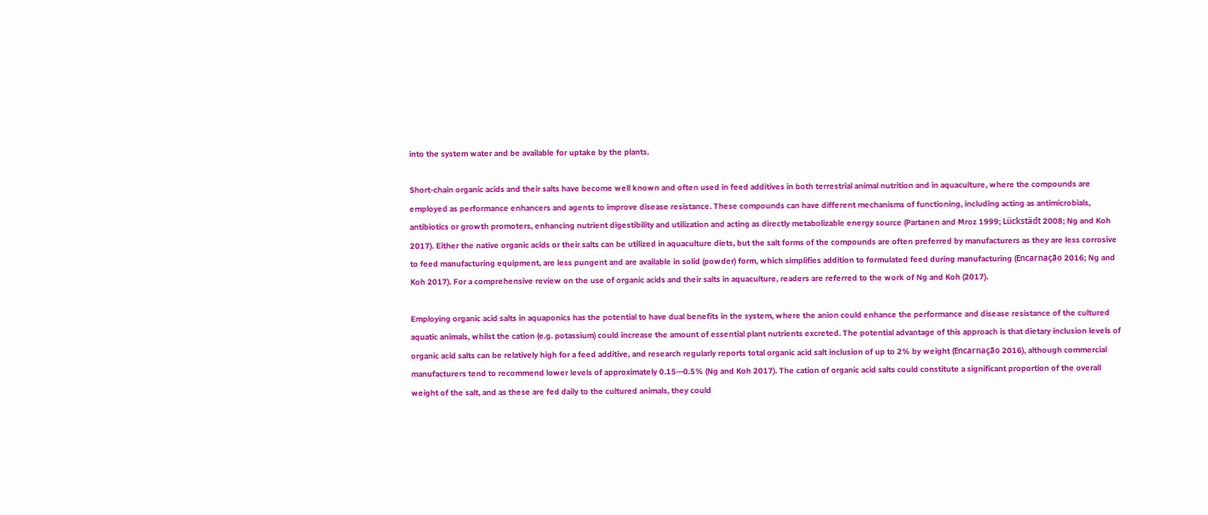into the system water and be available for uptake by the plants.

Short-chain organic acids and their salts have become well known and often used in feed additives in both terrestrial animal nutrition and in aquaculture, where the compounds are employed as performance enhancers and agents to improve disease resistance. These compounds can have different mechanisms of functioning, including acting as antimicrobials, antibiotics or growth promoters, enhancing nutrient digestibility and utilization and acting as directly metabolizable energy source (Partanen and Mroz 1999; Lückstädt 2008; Ng and Koh 2017). Either the native organic acids or their salts can be utilized in aquaculture diets, but the salt forms of the compounds are often preferred by manufacturers as they are less corrosive to feed manufacturing equipment, are less pungent and are available in solid (powder) form, which simplifies addition to formulated feed during manufacturing (Encarnação 2016; Ng and Koh 2017). For a comprehensive review on the use of organic acids and their salts in aquaculture, readers are referred to the work of Ng and Koh (2017).

Employing organic acid salts in aquaponics has the potential to have dual benefits in the system, where the anion could enhance the performance and disease resistance of the cultured aquatic animals, whilst the cation (e.g. potassium) could increase the amount of essential plant nutrients excreted. The potential advantage of this approach is that dietary inclusion levels of organic acid salts can be relatively high for a feed additive, and research regularly reports total organic acid salt inclusion of up to 2% by weight (Encarnação 2016), although commercial manufacturers tend to recommend lower levels of approximately 0.15—0.5% (Ng and Koh 2017). The cation of organic acid salts could constitute a significant proportion of the overall weight of the salt, and as these are fed daily to the cultured animals, they could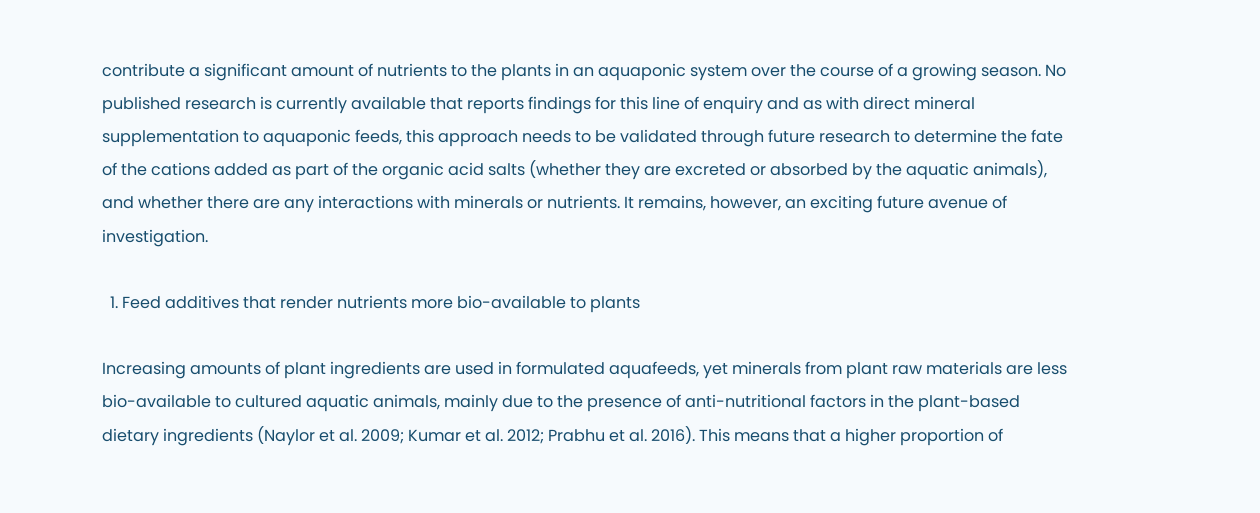contribute a significant amount of nutrients to the plants in an aquaponic system over the course of a growing season. No published research is currently available that reports findings for this line of enquiry and as with direct mineral supplementation to aquaponic feeds, this approach needs to be validated through future research to determine the fate of the cations added as part of the organic acid salts (whether they are excreted or absorbed by the aquatic animals), and whether there are any interactions with minerals or nutrients. It remains, however, an exciting future avenue of investigation.

  1. Feed additives that render nutrients more bio-available to plants

Increasing amounts of plant ingredients are used in formulated aquafeeds, yet minerals from plant raw materials are less bio-available to cultured aquatic animals, mainly due to the presence of anti-nutritional factors in the plant-based dietary ingredients (Naylor et al. 2009; Kumar et al. 2012; Prabhu et al. 2016). This means that a higher proportion of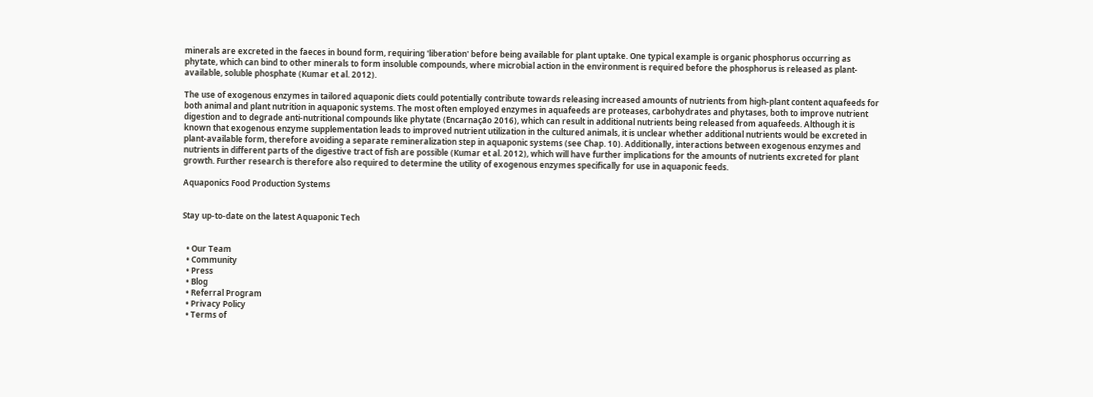minerals are excreted in the faeces in bound form, requiring 'liberation' before being available for plant uptake. One typical example is organic phosphorus occurring as phytate, which can bind to other minerals to form insoluble compounds, where microbial action in the environment is required before the phosphorus is released as plant-available, soluble phosphate (Kumar et al. 2012).

The use of exogenous enzymes in tailored aquaponic diets could potentially contribute towards releasing increased amounts of nutrients from high-plant content aquafeeds for both animal and plant nutrition in aquaponic systems. The most often employed enzymes in aquafeeds are proteases, carbohydrates and phytases, both to improve nutrient digestion and to degrade anti-nutritional compounds like phytate (Encarnação 2016), which can result in additional nutrients being released from aquafeeds. Although it is known that exogenous enzyme supplementation leads to improved nutrient utilization in the cultured animals, it is unclear whether additional nutrients would be excreted in plant-available form, therefore avoiding a separate remineralization step in aquaponic systems (see Chap. 10). Additionally, interactions between exogenous enzymes and nutrients in different parts of the digestive tract of fish are possible (Kumar et al. 2012), which will have further implications for the amounts of nutrients excreted for plant growth. Further research is therefore also required to determine the utility of exogenous enzymes specifically for use in aquaponic feeds.

Aquaponics Food Production Systems


Stay up-to-date on the latest Aquaponic Tech


  • Our Team
  • Community
  • Press
  • Blog
  • Referral Program
  • Privacy Policy
  • Terms of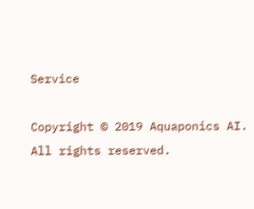Service

Copyright © 2019 Aquaponics AI. All rights reserved.